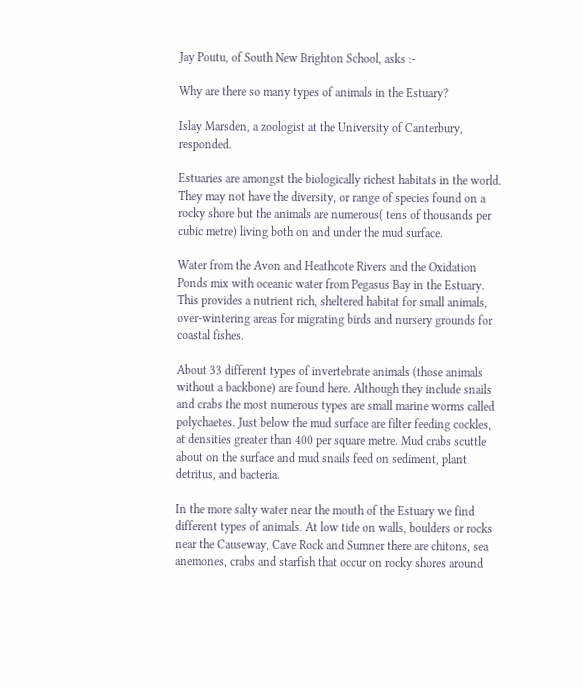Jay Poutu, of South New Brighton School, asks :-

Why are there so many types of animals in the Estuary?

Islay Marsden, a zoologist at the University of Canterbury, responded.

Estuaries are amongst the biologically richest habitats in the world. They may not have the diversity, or range of species found on a rocky shore but the animals are numerous( tens of thousands per cubic metre) living both on and under the mud surface.

Water from the Avon and Heathcote Rivers and the Oxidation Ponds mix with oceanic water from Pegasus Bay in the Estuary. This provides a nutrient rich, sheltered habitat for small animals, over-wintering areas for migrating birds and nursery grounds for coastal fishes.

About 33 different types of invertebrate animals (those animals without a backbone) are found here. Although they include snails and crabs the most numerous types are small marine worms called polychaetes. Just below the mud surface are filter feeding cockles, at densities greater than 400 per square metre. Mud crabs scuttle about on the surface and mud snails feed on sediment, plant detritus, and bacteria.

In the more salty water near the mouth of the Estuary we find different types of animals. At low tide on walls, boulders or rocks near the Causeway, Cave Rock and Sumner there are chitons, sea anemones, crabs and starfish that occur on rocky shores around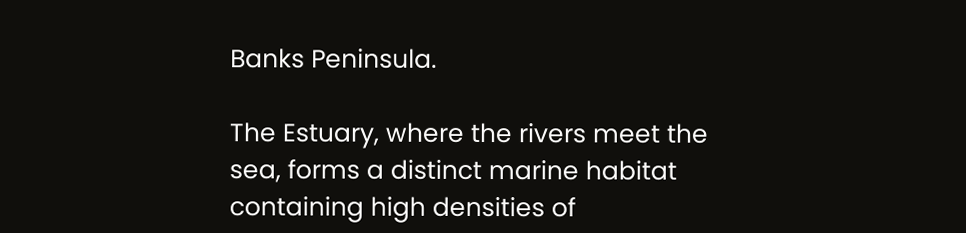Banks Peninsula.

The Estuary, where the rivers meet the sea, forms a distinct marine habitat containing high densities of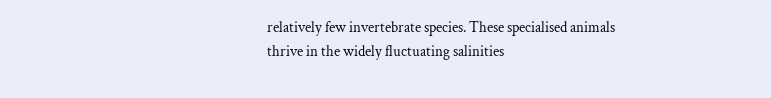relatively few invertebrate species. These specialised animals thrive in the widely fluctuating salinities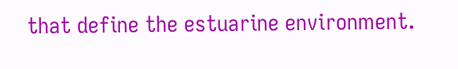that define the estuarine environment.